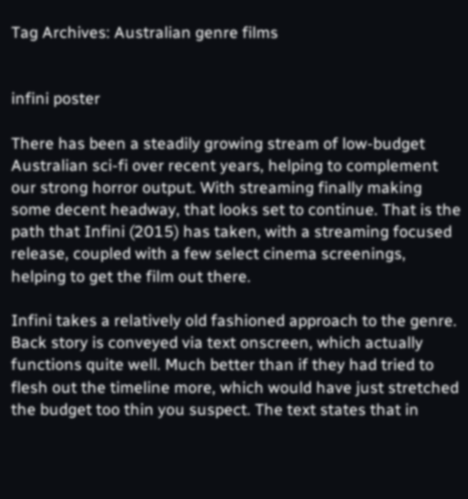Tag Archives: Australian genre films


infini poster

There has been a steadily growing stream of low-budget Australian sci-fi over recent years, helping to complement our strong horror output. With streaming finally making some decent headway, that looks set to continue. That is the path that Infini (2015) has taken, with a streaming focused release, coupled with a few select cinema screenings, helping to get the film out there.

Infini takes a relatively old fashioned approach to the genre. Back story is conveyed via text onscreen, which actually functions quite well. Much better than if they had tried to flesh out the timeline more, which would have just stretched the budget too thin you suspect. The text states that in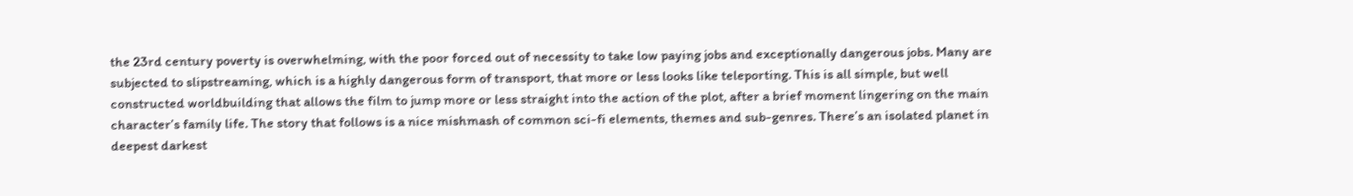the 23rd century poverty is overwhelming, with the poor forced out of necessity to take low paying jobs and exceptionally dangerous jobs. Many are subjected to slipstreaming, which is a highly dangerous form of transport, that more or less looks like teleporting. This is all simple, but well constructed worldbuilding that allows the film to jump more or less straight into the action of the plot, after a brief moment lingering on the main character’s family life. The story that follows is a nice mishmash of common sci-fi elements, themes and sub-genres. There’s an isolated planet in deepest darkest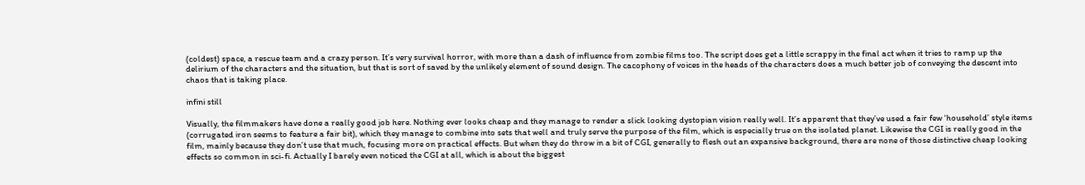(coldest) space, a rescue team and a crazy person. It’s very survival horror, with more than a dash of influence from zombie films too. The script does get a little scrappy in the final act when it tries to ramp up the delirium of the characters and the situation, but that is sort of saved by the unlikely element of sound design. The cacophony of voices in the heads of the characters does a much better job of conveying the descent into chaos that is taking place.

infini still

Visually, the filmmakers have done a really good job here. Nothing ever looks cheap and they manage to render a slick looking dystopian vision really well. It’s apparent that they’ve used a fair few ‘household’ style items (corrugated iron seems to feature a fair bit), which they manage to combine into sets that well and truly serve the purpose of the film, which is especially true on the isolated planet. Likewise the CGI is really good in the film, mainly because they don’t use that much, focusing more on practical effects. But when they do throw in a bit of CGI, generally to flesh out an expansive background, there are none of those distinctive cheap looking effects so common in sci-fi. Actually I barely even noticed the CGI at all, which is about the biggest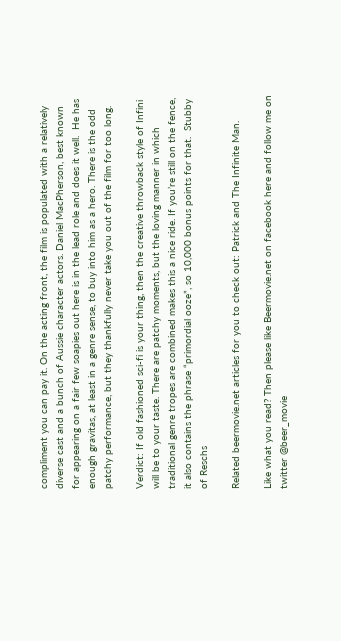compliment you can pay it. On the acting front, the film is populated with a relatively diverse cast and a bunch of Aussie character actors. Daniel MacPherson, best known for appearing on a fair few soapies out here is in the lead role and does it well.  He has enough gravitas, at least in a genre sense, to buy into him as a hero. There is the odd patchy performance, but they thankfully never take you out of the film for too long.

Verdict: If old fashioned sci-fi is your thing, then the creative throwback style of Infini will be to your taste. There are patchy moments, but the loving manner in which traditional genre tropes are combined makes this a nice ride. If you’re still on the fence, it also contains the phrase “primordial ooze”, so 10,000 bonus points for that.  Stubby of Reschs

Related beermovie.net articles for you to check out: Patrick and The Infinite Man.

Like what you read? Then please like Beermovie.net on facebook here and follow me on twitter @beer_movie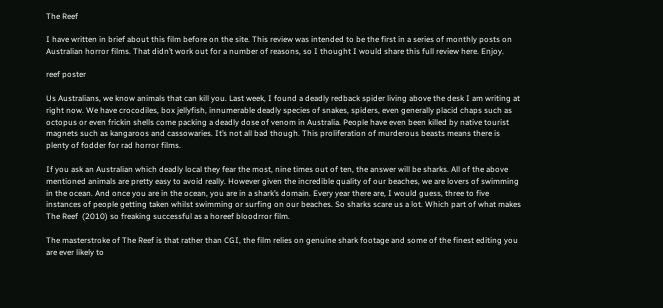The Reef

I have written in brief about this film before on the site. This review was intended to be the first in a series of monthly posts on Australian horror films. That didn’t work out for a number of reasons, so I thought I would share this full review here. Enjoy.

reef poster

Us Australians, we know animals that can kill you. Last week, I found a deadly redback spider living above the desk I am writing at right now. We have crocodiles, box jellyfish, innumerable deadly species of snakes, spiders, even generally placid chaps such as octopus or even frickin shells come packing a deadly dose of venom in Australia. People have even been killed by native tourist magnets such as kangaroos and cassowaries. It’s not all bad though. This proliferation of murderous beasts means there is plenty of fodder for rad horror films.

If you ask an Australian which deadly local they fear the most, nine times out of ten, the answer will be sharks. All of the above mentioned animals are pretty easy to avoid really. However given the incredible quality of our beaches, we are lovers of swimming in the ocean. And once you are in the ocean, you are in a shark’s domain. Every year there are, I would guess, three to five instances of people getting taken whilst swimming or surfing on our beaches. So sharks scare us a lot. Which part of what makes The Reef  (2010) so freaking successful as a horeef bloodrror film.

The masterstroke of The Reef is that rather than CGI, the film relies on genuine shark footage and some of the finest editing you are ever likely to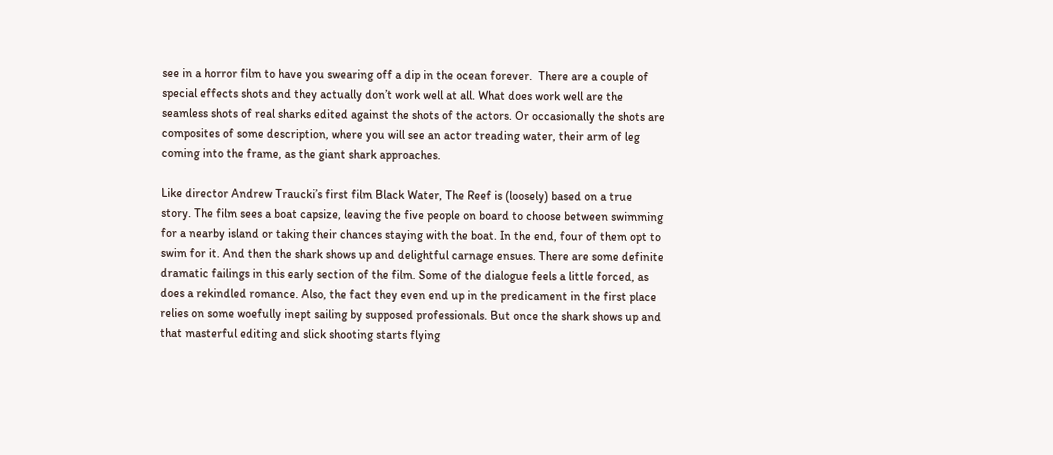see in a horror film to have you swearing off a dip in the ocean forever.  There are a couple of special effects shots and they actually don’t work well at all. What does work well are the seamless shots of real sharks edited against the shots of the actors. Or occasionally the shots are composites of some description, where you will see an actor treading water, their arm of leg coming into the frame, as the giant shark approaches.

Like director Andrew Traucki’s first film Black Water, The Reef is (loosely) based on a true story. The film sees a boat capsize, leaving the five people on board to choose between swimming for a nearby island or taking their chances staying with the boat. In the end, four of them opt to swim for it. And then the shark shows up and delightful carnage ensues. There are some definite dramatic failings in this early section of the film. Some of the dialogue feels a little forced, as does a rekindled romance. Also, the fact they even end up in the predicament in the first place relies on some woefully inept sailing by supposed professionals. But once the shark shows up and that masterful editing and slick shooting starts flying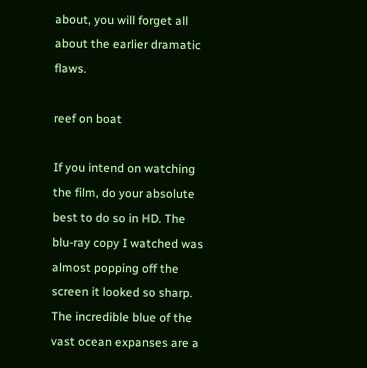about, you will forget all about the earlier dramatic flaws.

reef on boat

If you intend on watching the film, do your absolute best to do so in HD. The blu-ray copy I watched was almost popping off the screen it looked so sharp. The incredible blue of the vast ocean expanses are a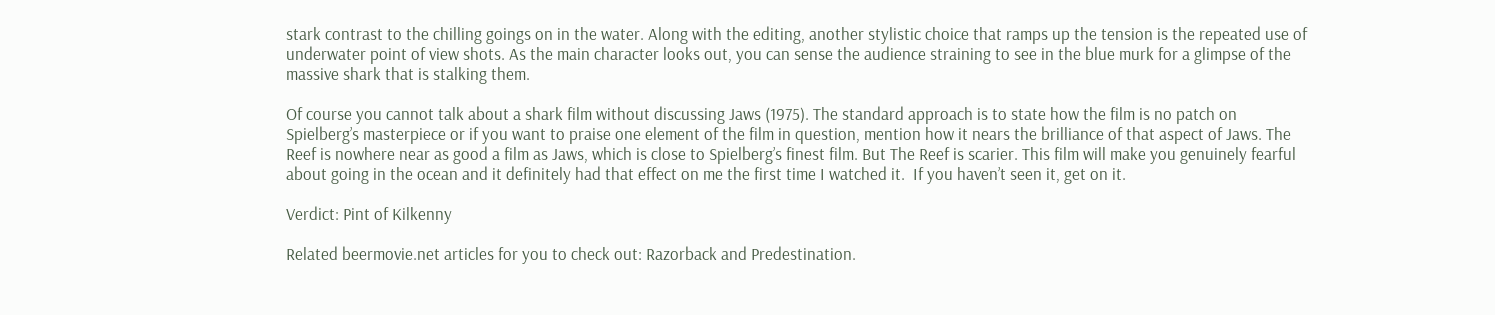stark contrast to the chilling goings on in the water. Along with the editing, another stylistic choice that ramps up the tension is the repeated use of underwater point of view shots. As the main character looks out, you can sense the audience straining to see in the blue murk for a glimpse of the massive shark that is stalking them.

Of course you cannot talk about a shark film without discussing Jaws (1975). The standard approach is to state how the film is no patch on Spielberg’s masterpiece or if you want to praise one element of the film in question, mention how it nears the brilliance of that aspect of Jaws. The Reef is nowhere near as good a film as Jaws, which is close to Spielberg’s finest film. But The Reef is scarier. This film will make you genuinely fearful about going in the ocean and it definitely had that effect on me the first time I watched it.  If you haven’t seen it, get on it.

Verdict: Pint of Kilkenny

Related beermovie.net articles for you to check out: Razorback and Predestination.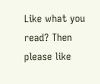Like what you read? Then please like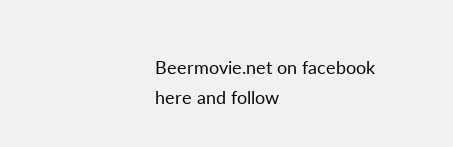Beermovie.net on facebook here and follow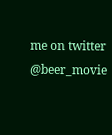me on twitter @beer_movie